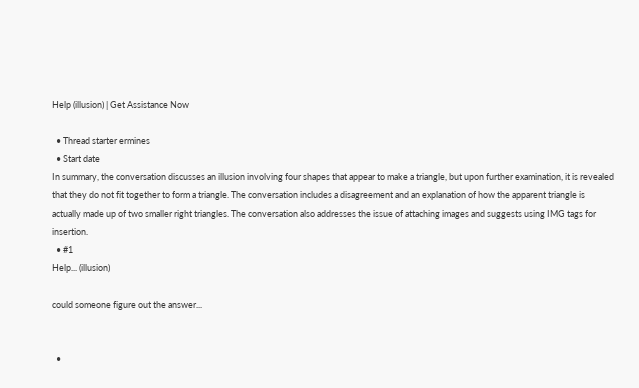Help (illusion) | Get Assistance Now

  • Thread starter ermines
  • Start date
In summary, the conversation discusses an illusion involving four shapes that appear to make a triangle, but upon further examination, it is revealed that they do not fit together to form a triangle. The conversation includes a disagreement and an explanation of how the apparent triangle is actually made up of two smaller right triangles. The conversation also addresses the issue of attaching images and suggests using IMG tags for insertion.
  • #1
Help... (illusion)

could someone figure out the answer...


  •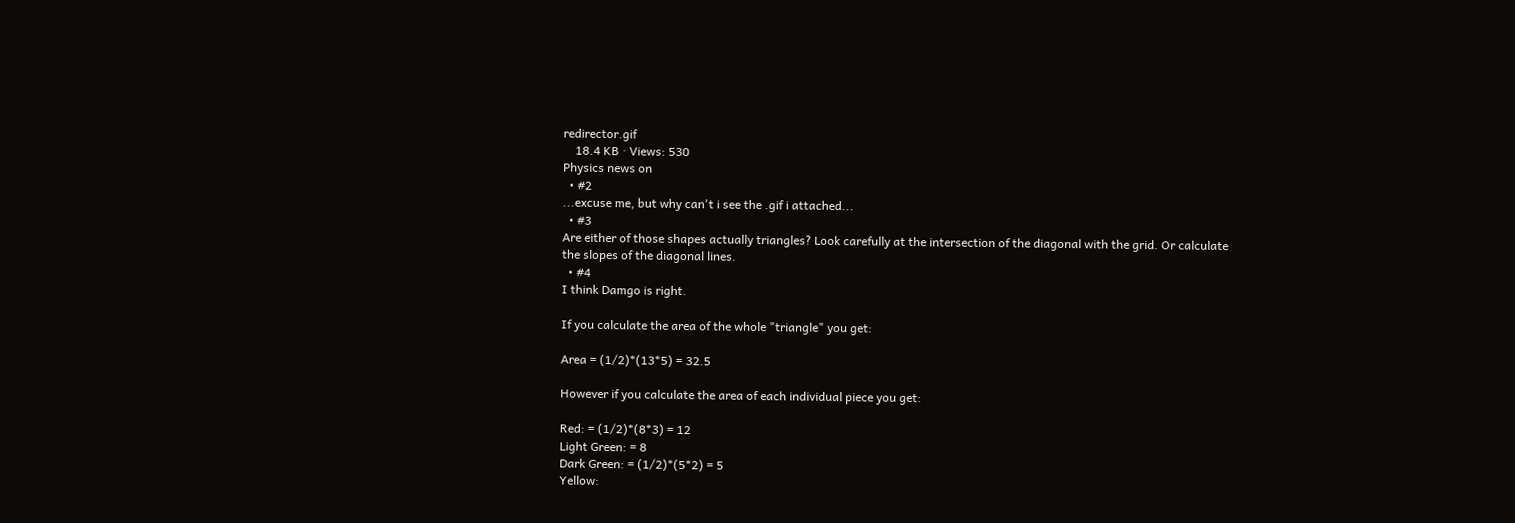redirector.gif
    18.4 KB · Views: 530
Physics news on
  • #2
...excuse me, but why can't i see the .gif i attached...
  • #3
Are either of those shapes actually triangles? Look carefully at the intersection of the diagonal with the grid. Or calculate the slopes of the diagonal lines.
  • #4
I think Damgo is right.

If you calculate the area of the whole "triangle" you get:

Area = (1/2)*(13*5) = 32.5

However if you calculate the area of each individual piece you get:

Red: = (1/2)*(8*3) = 12
Light Green: = 8
Dark Green: = (1/2)*(5*2) = 5
Yellow: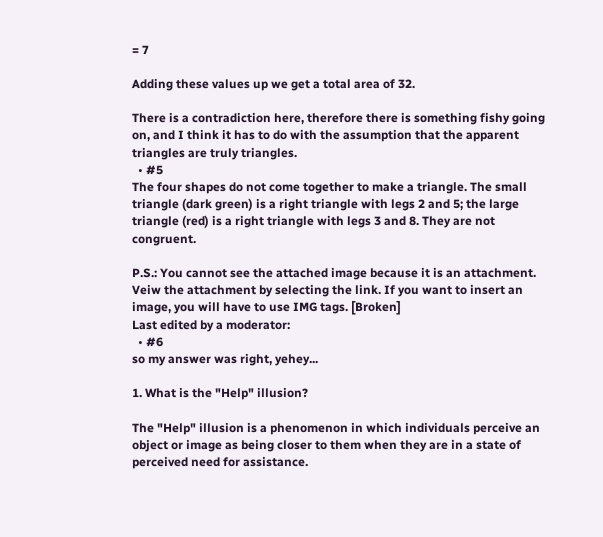= 7

Adding these values up we get a total area of 32.

There is a contradiction here, therefore there is something fishy going on, and I think it has to do with the assumption that the apparent triangles are truly triangles.
  • #5
The four shapes do not come together to make a triangle. The small triangle (dark green) is a right triangle with legs 2 and 5; the large triangle (red) is a right triangle with legs 3 and 8. They are not congruent.

P.S.: You cannot see the attached image because it is an attachment. Veiw the attachment by selecting the link. If you want to insert an image, you will have to use IMG tags. [Broken]
Last edited by a moderator:
  • #6
so my answer was right, yehey...

1. What is the "Help" illusion?

The "Help" illusion is a phenomenon in which individuals perceive an object or image as being closer to them when they are in a state of perceived need for assistance.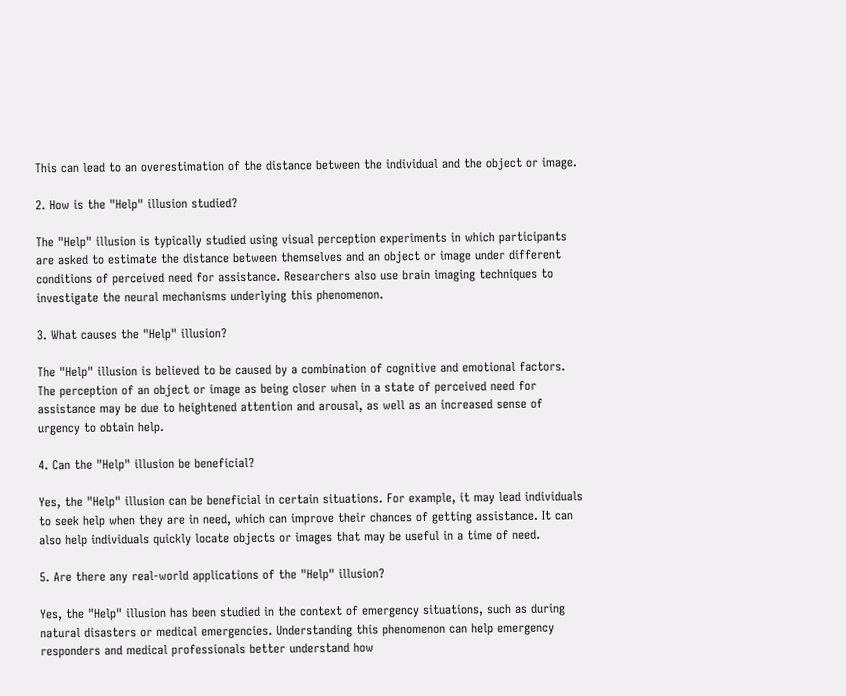This can lead to an overestimation of the distance between the individual and the object or image.

2. How is the "Help" illusion studied?

The "Help" illusion is typically studied using visual perception experiments in which participants are asked to estimate the distance between themselves and an object or image under different conditions of perceived need for assistance. Researchers also use brain imaging techniques to investigate the neural mechanisms underlying this phenomenon.

3. What causes the "Help" illusion?

The "Help" illusion is believed to be caused by a combination of cognitive and emotional factors. The perception of an object or image as being closer when in a state of perceived need for assistance may be due to heightened attention and arousal, as well as an increased sense of urgency to obtain help.

4. Can the "Help" illusion be beneficial?

Yes, the "Help" illusion can be beneficial in certain situations. For example, it may lead individuals to seek help when they are in need, which can improve their chances of getting assistance. It can also help individuals quickly locate objects or images that may be useful in a time of need.

5. Are there any real-world applications of the "Help" illusion?

Yes, the "Help" illusion has been studied in the context of emergency situations, such as during natural disasters or medical emergencies. Understanding this phenomenon can help emergency responders and medical professionals better understand how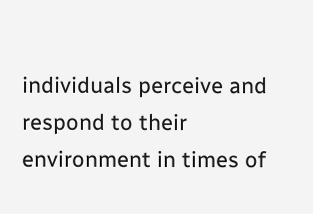individuals perceive and respond to their environment in times of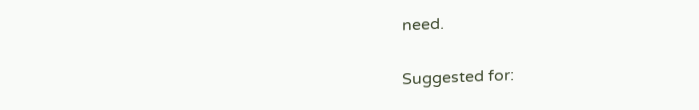need.

Suggested for: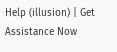Help (illusion) | Get Assistance Now